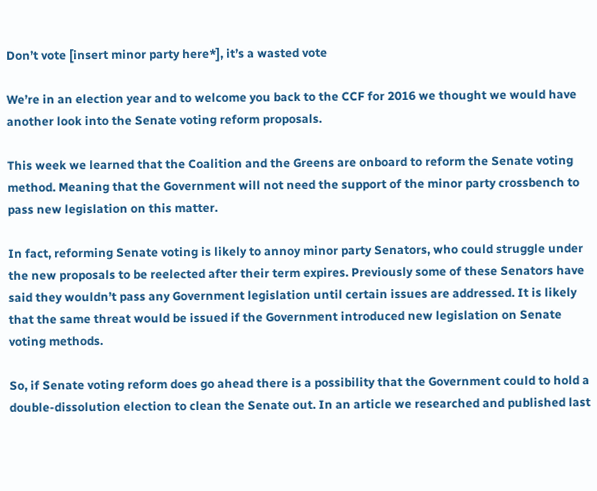Don’t vote [insert minor party here*], it’s a wasted vote

We’re in an election year and to welcome you back to the CCF for 2016 we thought we would have another look into the Senate voting reform proposals.

This week we learned that the Coalition and the Greens are onboard to reform the Senate voting method. Meaning that the Government will not need the support of the minor party crossbench to pass new legislation on this matter.

In fact, reforming Senate voting is likely to annoy minor party Senators, who could struggle under the new proposals to be reelected after their term expires. Previously some of these Senators have said they wouldn’t pass any Government legislation until certain issues are addressed. It is likely that the same threat would be issued if the Government introduced new legislation on Senate voting methods.

So, if Senate voting reform does go ahead there is a possibility that the Government could to hold a double-dissolution election to clean the Senate out. In an article we researched and published last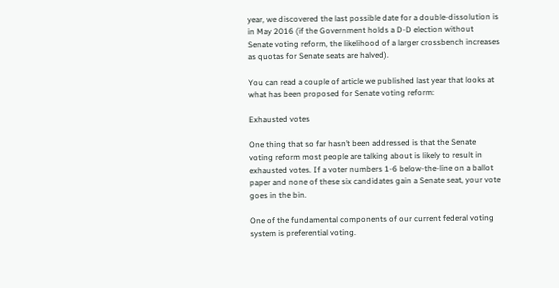year, we discovered the last possible date for a double-dissolution is in May 2016 (if the Government holds a D-D election without Senate voting reform, the likelihood of a larger crossbench increases as quotas for Senate seats are halved).

You can read a couple of article we published last year that looks at what has been proposed for Senate voting reform:

Exhausted votes

One thing that so far hasn’t been addressed is that the Senate voting reform most people are talking about is likely to result in exhausted votes. If a voter numbers 1-6 below-the-line on a ballot paper and none of these six candidates gain a Senate seat, your vote goes in the bin.

One of the fundamental components of our current federal voting system is preferential voting.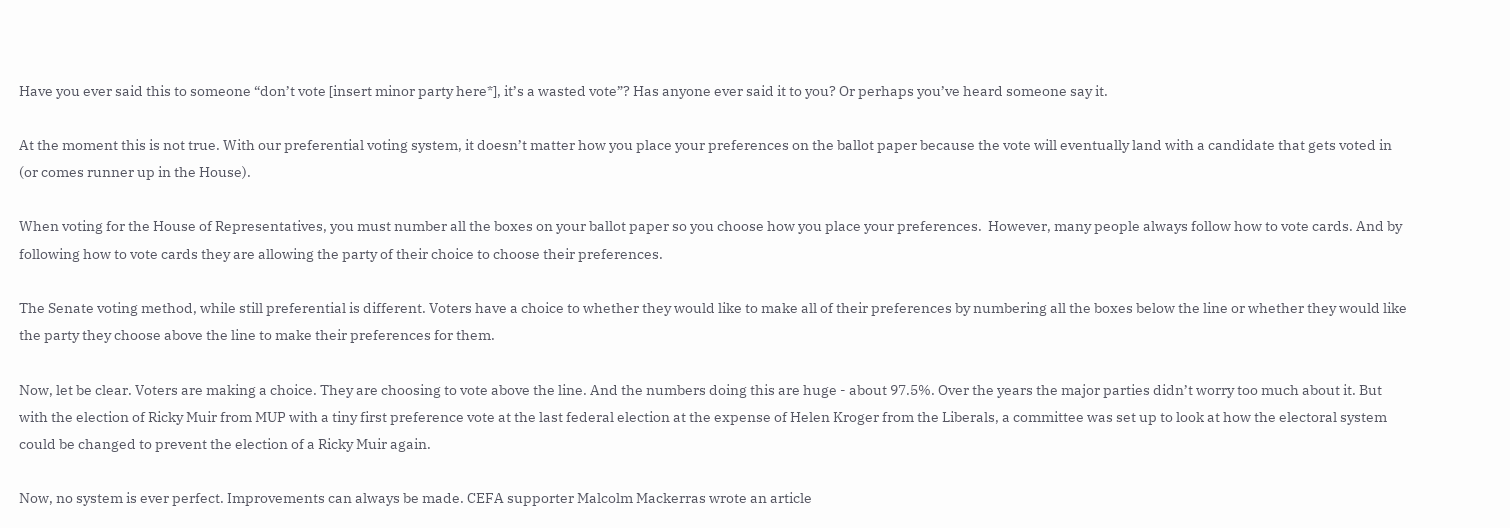Have you ever said this to someone “don’t vote [insert minor party here*], it’s a wasted vote”? Has anyone ever said it to you? Or perhaps you’ve heard someone say it.

At the moment this is not true. With our preferential voting system, it doesn’t matter how you place your preferences on the ballot paper because the vote will eventually land with a candidate that gets voted in (or comes runner up in the House).

When voting for the House of Representatives, you must number all the boxes on your ballot paper so you choose how you place your preferences.  However, many people always follow how to vote cards. And by following how to vote cards they are allowing the party of their choice to choose their preferences.

The Senate voting method, while still preferential is different. Voters have a choice to whether they would like to make all of their preferences by numbering all the boxes below the line or whether they would like the party they choose above the line to make their preferences for them.

Now, let be clear. Voters are making a choice. They are choosing to vote above the line. And the numbers doing this are huge - about 97.5%. Over the years the major parties didn’t worry too much about it. But with the election of Ricky Muir from MUP with a tiny first preference vote at the last federal election at the expense of Helen Kroger from the Liberals, a committee was set up to look at how the electoral system could be changed to prevent the election of a Ricky Muir again.

Now, no system is ever perfect. Improvements can always be made. CEFA supporter Malcolm Mackerras wrote an article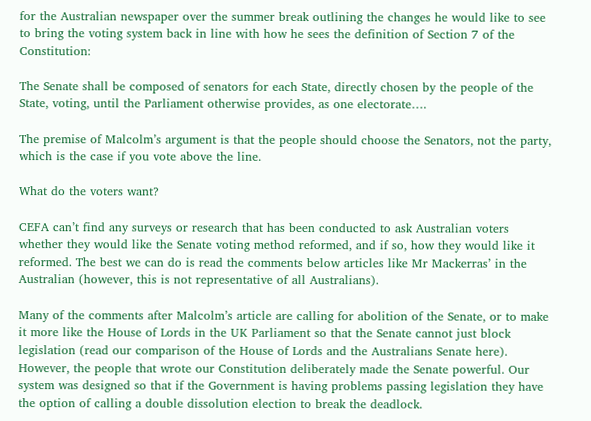for the Australian newspaper over the summer break outlining the changes he would like to see to bring the voting system back in line with how he sees the definition of Section 7 of the Constitution:

The Senate shall be composed of senators for each State, directly chosen by the people of the State, voting, until the Parliament otherwise provides, as one electorate….

The premise of Malcolm’s argument is that the people should choose the Senators, not the party, which is the case if you vote above the line.

What do the voters want?

CEFA can’t find any surveys or research that has been conducted to ask Australian voters whether they would like the Senate voting method reformed, and if so, how they would like it reformed. The best we can do is read the comments below articles like Mr Mackerras’ in the Australian (however, this is not representative of all Australians).

Many of the comments after Malcolm’s article are calling for abolition of the Senate, or to make it more like the House of Lords in the UK Parliament so that the Senate cannot just block legislation (read our comparison of the House of Lords and the Australians Senate here). However, the people that wrote our Constitution deliberately made the Senate powerful. Our system was designed so that if the Government is having problems passing legislation they have the option of calling a double dissolution election to break the deadlock.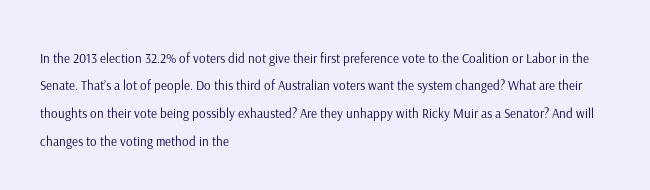In the 2013 election 32.2% of voters did not give their first preference vote to the Coalition or Labor in the Senate. That’s a lot of people. Do this third of Australian voters want the system changed? What are their thoughts on their vote being possibly exhausted? Are they unhappy with Ricky Muir as a Senator? And will changes to the voting method in the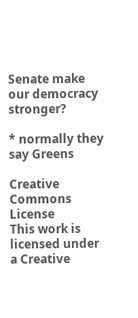Senate make our democracy stronger?

* normally they say Greens

Creative Commons License
This work is licensed under a Creative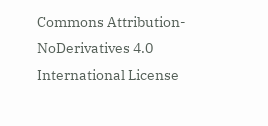Commons Attribution-NoDerivatives 4.0 International License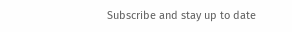Subscribe and stay up to date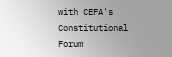with CEFA's Constitutional Forum